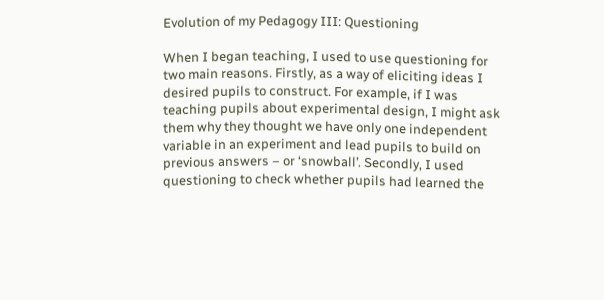Evolution of my Pedagogy III: Questioning

When I began teaching, I used to use questioning for two main reasons. Firstly, as a way of eliciting ideas I desired pupils to construct. For example, if I was teaching pupils about experimental design, I might ask them why they thought we have only one independent variable in an experiment and lead pupils to build on previous answers – or ‘snowball’. Secondly, I used questioning to check whether pupils had learned the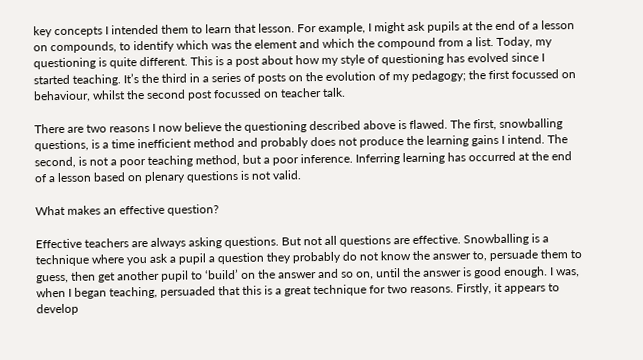key concepts I intended them to learn that lesson. For example, I might ask pupils at the end of a lesson on compounds, to identify which was the element and which the compound from a list. Today, my questioning is quite different. This is a post about how my style of questioning has evolved since I started teaching. It’s the third in a series of posts on the evolution of my pedagogy; the first focussed on behaviour, whilst the second post focussed on teacher talk.

There are two reasons I now believe the questioning described above is flawed. The first, snowballing questions, is a time inefficient method and probably does not produce the learning gains I intend. The second, is not a poor teaching method, but a poor inference. Inferring learning has occurred at the end of a lesson based on plenary questions is not valid.

What makes an effective question?

Effective teachers are always asking questions. But not all questions are effective. Snowballing is a technique where you ask a pupil a question they probably do not know the answer to, persuade them to guess, then get another pupil to ‘build’ on the answer and so on, until the answer is good enough. I was, when I began teaching, persuaded that this is a great technique for two reasons. Firstly, it appears to develop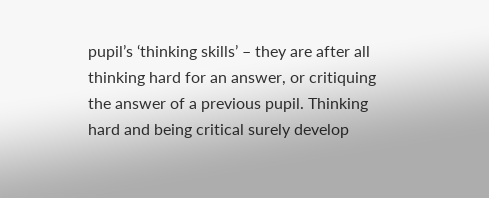pupil’s ‘thinking skills’ – they are after all thinking hard for an answer, or critiquing the answer of a previous pupil. Thinking hard and being critical surely develop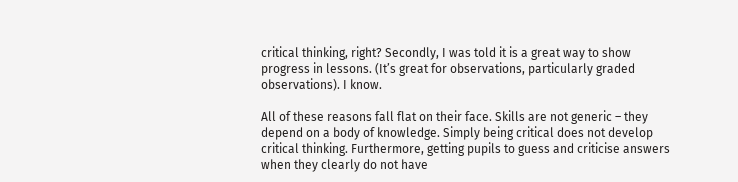critical thinking, right? Secondly, I was told it is a great way to show progress in lessons. (It’s great for observations, particularly graded observations). I know.

All of these reasons fall flat on their face. Skills are not generic – they depend on a body of knowledge. Simply being critical does not develop critical thinking. Furthermore, getting pupils to guess and criticise answers when they clearly do not have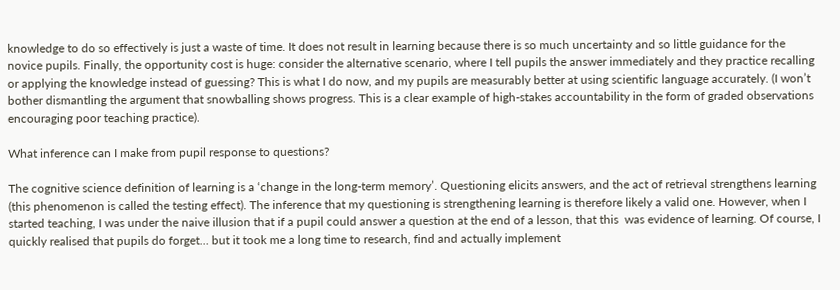knowledge to do so effectively is just a waste of time. It does not result in learning because there is so much uncertainty and so little guidance for the novice pupils. Finally, the opportunity cost is huge: consider the alternative scenario, where I tell pupils the answer immediately and they practice recalling or applying the knowledge instead of guessing? This is what I do now, and my pupils are measurably better at using scientific language accurately. (I won’t bother dismantling the argument that snowballing shows progress. This is a clear example of high-stakes accountability in the form of graded observations encouraging poor teaching practice).

What inference can I make from pupil response to questions?

The cognitive science definition of learning is a ‘change in the long-term memory’. Questioning elicits answers, and the act of retrieval strengthens learning (this phenomenon is called the testing effect). The inference that my questioning is strengthening learning is therefore likely a valid one. However, when I started teaching, I was under the naive illusion that if a pupil could answer a question at the end of a lesson, that this  was evidence of learning. Of course, I quickly realised that pupils do forget… but it took me a long time to research, find and actually implement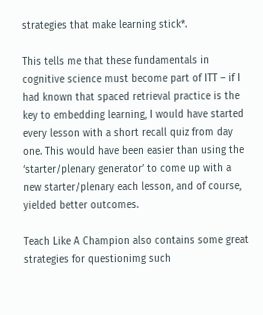strategies that make learning stick*.

This tells me that these fundamentals in cognitive science must become part of ITT – if I had known that spaced retrieval practice is the key to embedding learning, I would have started every lesson with a short recall quiz from day one. This would have been easier than using the ‘starter/plenary generator’ to come up with a new starter/plenary each lesson, and of course, yielded better outcomes.

Teach Like A Champion also contains some great strategies for questionimg such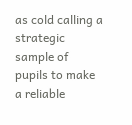as cold calling a strategic sample of pupils to make a reliable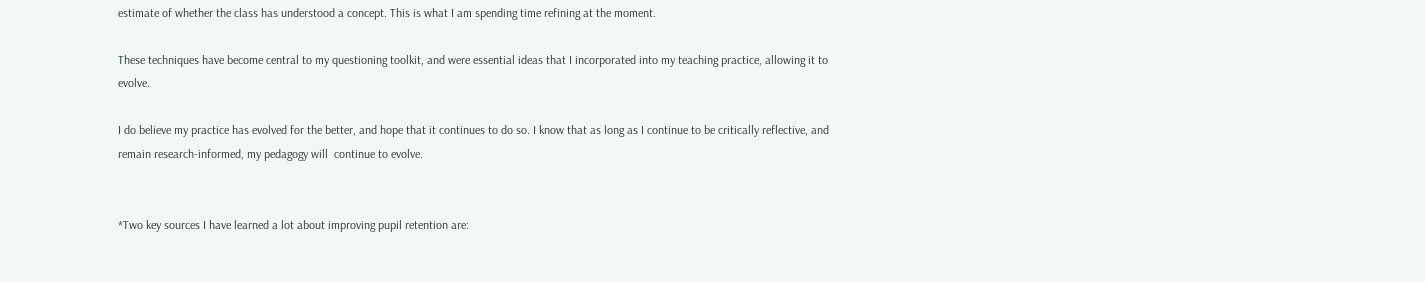estimate of whether the class has understood a concept. This is what I am spending time refining at the moment.

These techniques have become central to my questioning toolkit, and were essential ideas that I incorporated into my teaching practice, allowing it to evolve.

I do believe my practice has evolved for the better, and hope that it continues to do so. I know that as long as I continue to be critically reflective, and remain research-informed, my pedagogy will  continue to evolve.


*Two key sources I have learned a lot about improving pupil retention are: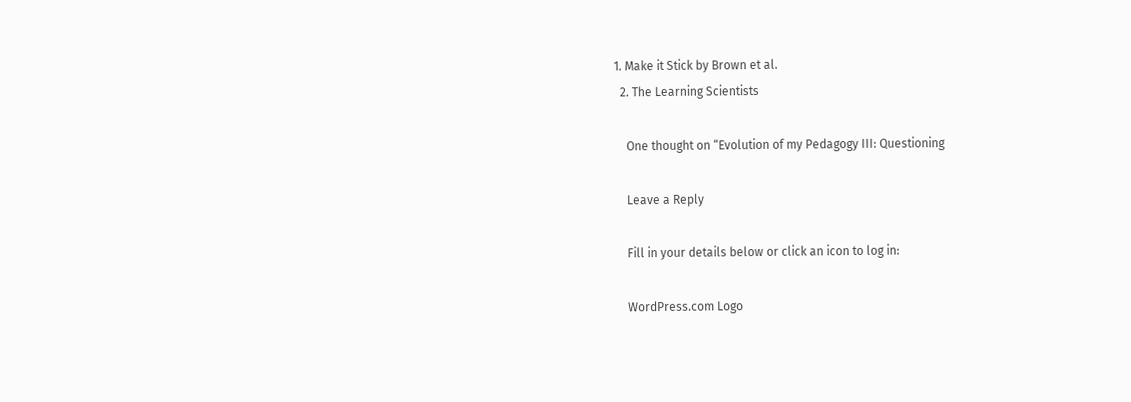1. Make it Stick by Brown et al.
  2. The Learning Scientists

    One thought on “Evolution of my Pedagogy III: Questioning

    Leave a Reply

    Fill in your details below or click an icon to log in:

    WordPress.com Logo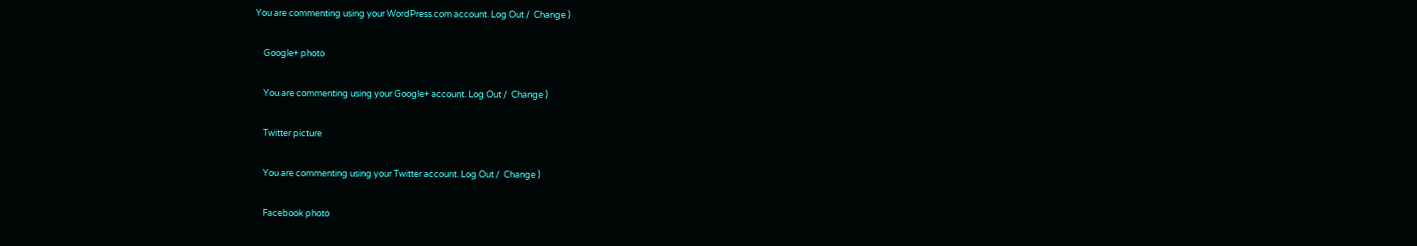You are commenting using your WordPress.com account. Log Out /  Change )

    Google+ photo

    You are commenting using your Google+ account. Log Out /  Change )

    Twitter picture

    You are commenting using your Twitter account. Log Out /  Change )

    Facebook photo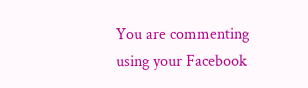You are commenting using your Facebook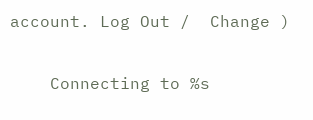account. Log Out /  Change )


    Connecting to %s